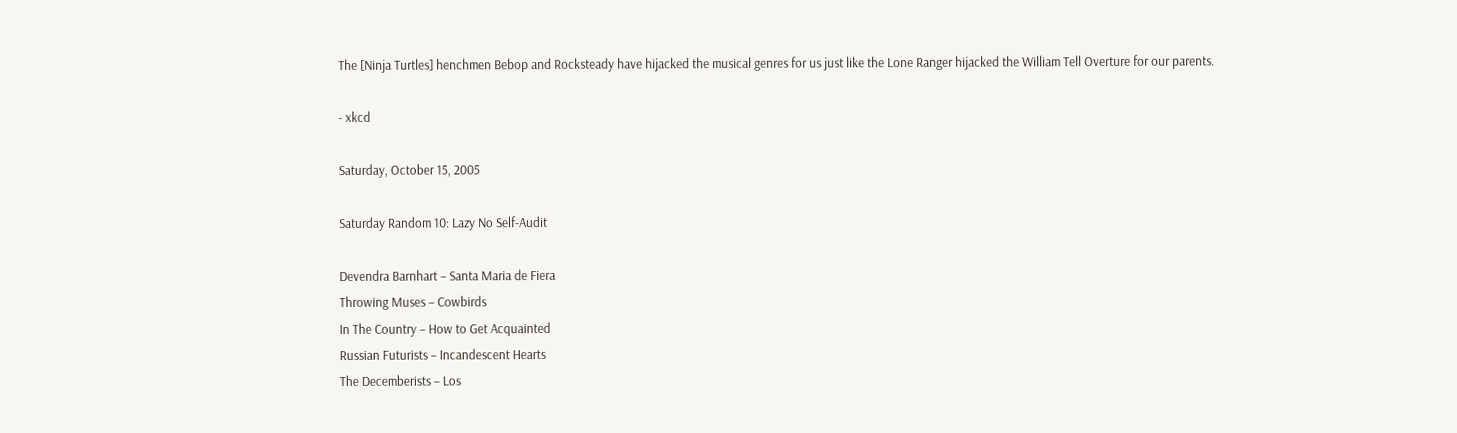The [Ninja Turtles] henchmen Bebop and Rocksteady have hijacked the musical genres for us just like the Lone Ranger hijacked the William Tell Overture for our parents.

- xkcd

Saturday, October 15, 2005

Saturday Random 10: Lazy No Self-Audit

Devendra Barnhart – Santa Maria de Fiera
Throwing Muses – Cowbirds
In The Country – How to Get Acquainted
Russian Futurists – Incandescent Hearts
The Decemberists – Los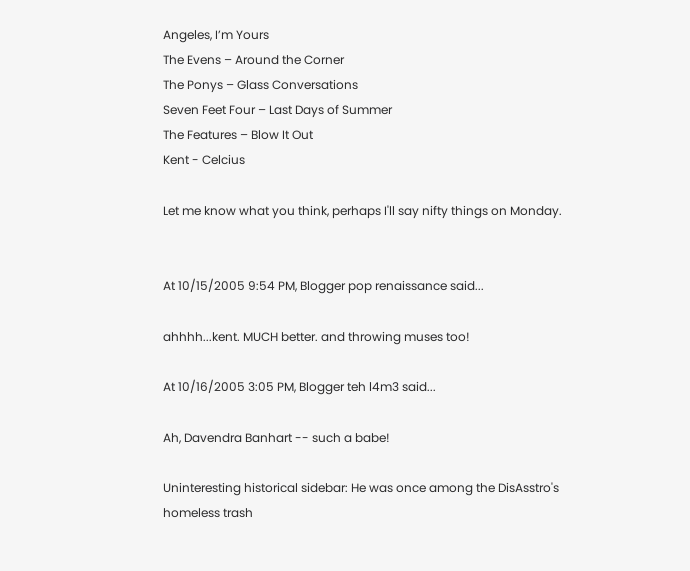Angeles, I’m Yours
The Evens – Around the Corner
The Ponys – Glass Conversations
Seven Feet Four – Last Days of Summer
The Features – Blow It Out
Kent - Celcius

Let me know what you think, perhaps I'll say nifty things on Monday.


At 10/15/2005 9:54 PM, Blogger pop renaissance said...

ahhhh...kent. MUCH better. and throwing muses too!

At 10/16/2005 3:05 PM, Blogger teh l4m3 said...

Ah, Davendra Banhart -- such a babe!

Uninteresting historical sidebar: He was once among the DisAsstro's homeless trash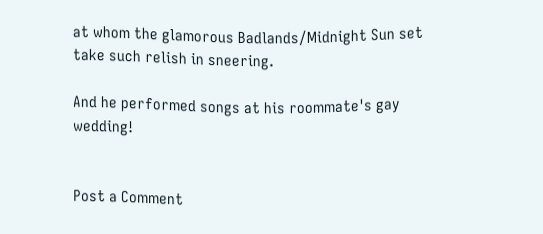at whom the glamorous Badlands/Midnight Sun set take such relish in sneering.

And he performed songs at his roommate's gay wedding!


Post a Comment